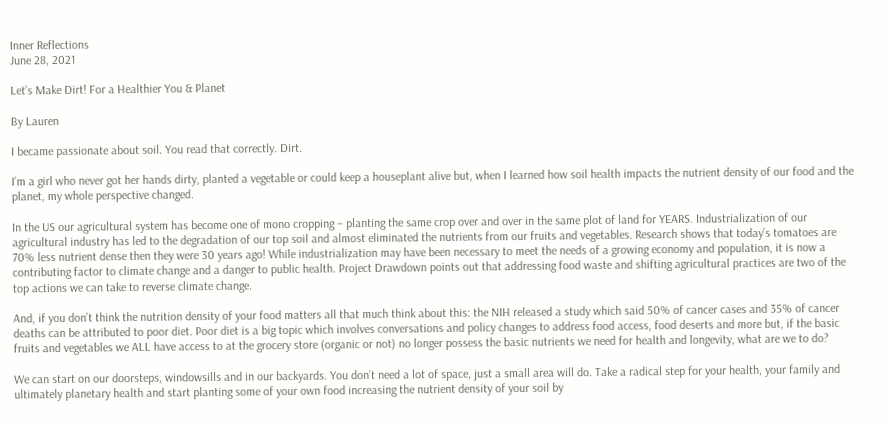Inner Reflections
June 28, 2021

Let’s Make Dirt! For a Healthier You & Planet

By Lauren

I became passionate about soil. You read that correctly. Dirt.

I’m a girl who never got her hands dirty, planted a vegetable or could keep a houseplant alive but, when I learned how soil health impacts the nutrient density of our food and the planet, my whole perspective changed.

In the US our agricultural system has become one of mono cropping – planting the same crop over and over in the same plot of land for YEARS. Industrialization of our agricultural industry has led to the degradation of our top soil and almost eliminated the nutrients from our fruits and vegetables. Research shows that today’s tomatoes are 70% less nutrient dense then they were 30 years ago! While industrialization may have been necessary to meet the needs of a growing economy and population, it is now a contributing factor to climate change and a danger to public health. Project Drawdown points out that addressing food waste and shifting agricultural practices are two of the top actions we can take to reverse climate change.

And, if you don’t think the nutrition density of your food matters all that much think about this: the NIH released a study which said 50% of cancer cases and 35% of cancer deaths can be attributed to poor diet. Poor diet is a big topic which involves conversations and policy changes to address food access, food deserts and more but, if the basic fruits and vegetables we ALL have access to at the grocery store (organic or not) no longer possess the basic nutrients we need for health and longevity, what are we to do?

We can start on our doorsteps, windowsills and in our backyards. You don’t need a lot of space, just a small area will do. Take a radical step for your health, your family and ultimately planetary health and start planting some of your own food increasing the nutrient density of your soil by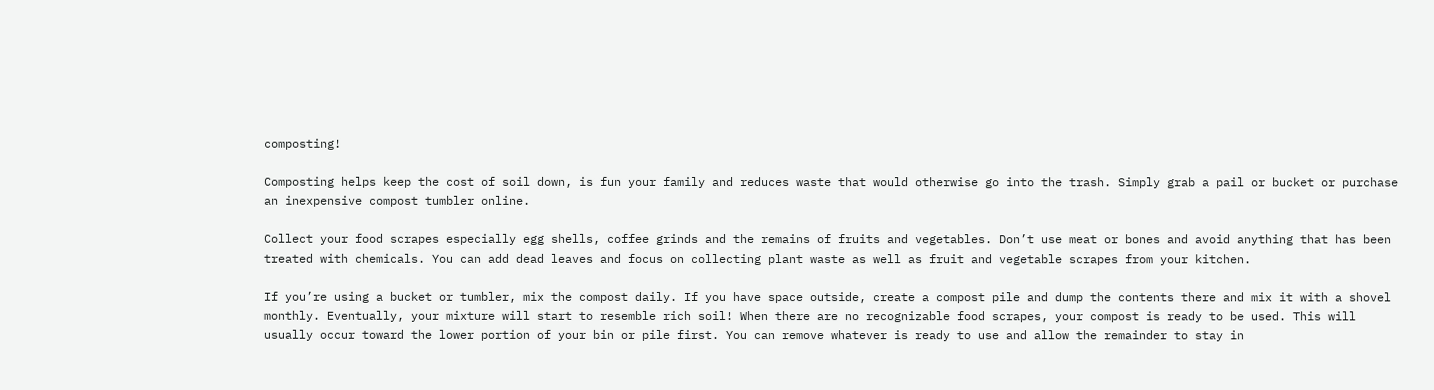composting!

Composting helps keep the cost of soil down, is fun your family and reduces waste that would otherwise go into the trash. Simply grab a pail or bucket or purchase an inexpensive compost tumbler online.

Collect your food scrapes especially egg shells, coffee grinds and the remains of fruits and vegetables. Don’t use meat or bones and avoid anything that has been treated with chemicals. You can add dead leaves and focus on collecting plant waste as well as fruit and vegetable scrapes from your kitchen.

If you’re using a bucket or tumbler, mix the compost daily. If you have space outside, create a compost pile and dump the contents there and mix it with a shovel monthly. Eventually, your mixture will start to resemble rich soil! When there are no recognizable food scrapes, your compost is ready to be used. This will usually occur toward the lower portion of your bin or pile first. You can remove whatever is ready to use and allow the remainder to stay in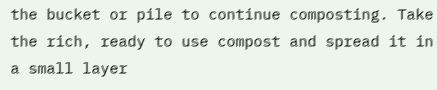the bucket or pile to continue composting. Take the rich, ready to use compost and spread it in a small layer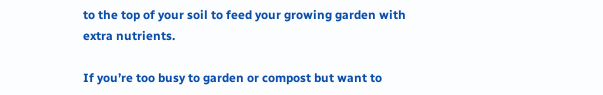to the top of your soil to feed your growing garden with extra nutrients.

If you’re too busy to garden or compost but want to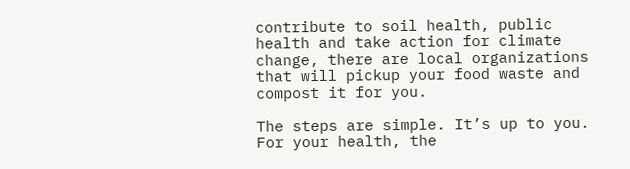contribute to soil health, public health and take action for climate change, there are local organizations that will pickup your food waste and compost it for you.

The steps are simple. It’s up to you. For your health, the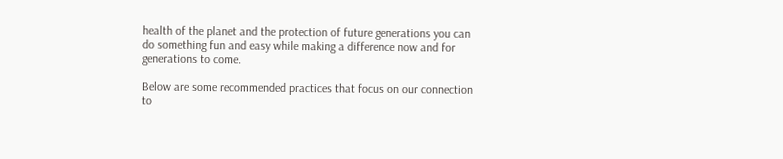health of the planet and the protection of future generations you can do something fun and easy while making a difference now and for generations to come.

Below are some recommended practices that focus on our connection to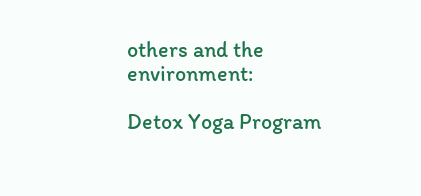others and the environment:

Detox Yoga Program